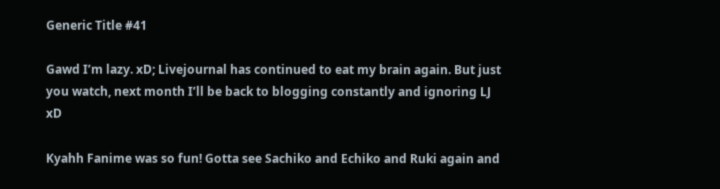Generic Title #41

Gawd I’m lazy. xD; Livejournal has continued to eat my brain again. But just you watch, next month I’ll be back to blogging constantly and ignoring LJ xD

Kyahh Fanime was so fun! Gotta see Sachiko and Echiko and Ruki again and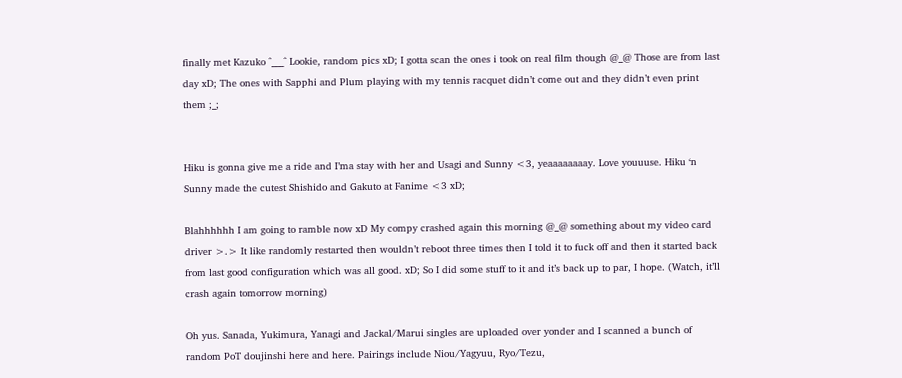finally met Kazuko ^___^ Lookie, random pics xD; I gotta scan the ones i took on real film though @_@ Those are from last day xD; The ones with Sapphi and Plum playing with my tennis racquet didn’t come out and they didn’t even print them ;_;


Hiku is gonna give me a ride and I’ma stay with her and Usagi and Sunny <3, yeaaaaaaaay. Love youuuse. Hiku ‘n Sunny made the cutest Shishido and Gakuto at Fanime <3 xD;

Blahhhhhh I am going to ramble now xD My compy crashed again this morning @_@ something about my video card driver >.> It like randomly restarted then wouldn’t reboot three times then I told it to fuck off and then it started back from last good configuration which was all good. xD; So I did some stuff to it and it’s back up to par, I hope. (Watch, it’ll crash again tomorrow morning)

Oh yus. Sanada, Yukimura, Yanagi and Jackal/Marui singles are uploaded over yonder and I scanned a bunch of random PoT doujinshi here and here. Pairings include Niou/Yagyuu, Ryo/Tezu,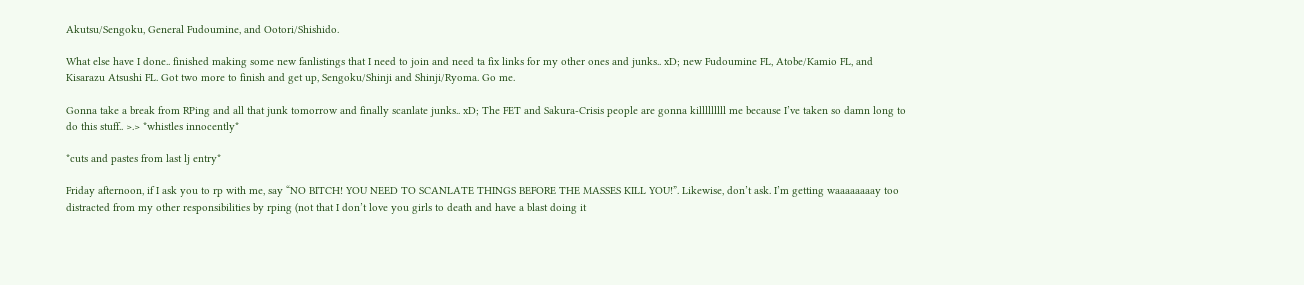Akutsu/Sengoku, General Fudoumine, and Ootori/Shishido.

What else have I done.. finished making some new fanlistings that I need to join and need ta fix links for my other ones and junks.. xD; new Fudoumine FL, Atobe/Kamio FL, and Kisarazu Atsushi FL. Got two more to finish and get up, Sengoku/Shinji and Shinji/Ryoma. Go me.

Gonna take a break from RPing and all that junk tomorrow and finally scanlate junks.. xD; The FET and Sakura-Crisis people are gonna killlllllll me because I’ve taken so damn long to do this stuff.. >.> *whistles innocently*

*cuts and pastes from last lj entry*

Friday afternoon, if I ask you to rp with me, say “NO BITCH! YOU NEED TO SCANLATE THINGS BEFORE THE MASSES KILL YOU!”. Likewise, don’t ask. I’m getting waaaaaaaay too distracted from my other responsibilities by rping (not that I don’t love you girls to death and have a blast doing it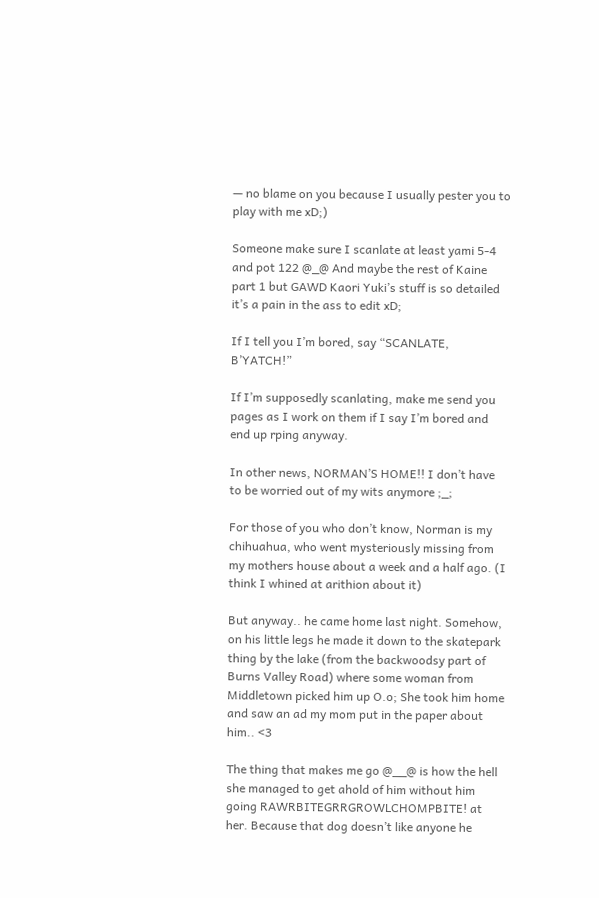— no blame on you because I usually pester you to play with me xD;)

Someone make sure I scanlate at least yami 5-4 and pot 122 @_@ And maybe the rest of Kaine part 1 but GAWD Kaori Yuki’s stuff is so detailed it’s a pain in the ass to edit xD;

If I tell you I’m bored, say “SCANLATE, B’YATCH!”

If I’m supposedly scanlating, make me send you pages as I work on them if I say I’m bored and end up rping anyway.

In other news, NORMAN’S HOME!! I don’t have to be worried out of my wits anymore ;_;

For those of you who don’t know, Norman is my chihuahua, who went mysteriously missing from my mothers house about a week and a half ago. (I think I whined at arithion about it)

But anyway.. he came home last night. Somehow, on his little legs he made it down to the skatepark thing by the lake (from the backwoodsy part of Burns Valley Road) where some woman from Middletown picked him up O.o; She took him home and saw an ad my mom put in the paper about him.. <3

The thing that makes me go @__@ is how the hell she managed to get ahold of him without him going RAWRBITEGRRGROWLCHOMPBITE! at her. Because that dog doesn’t like anyone he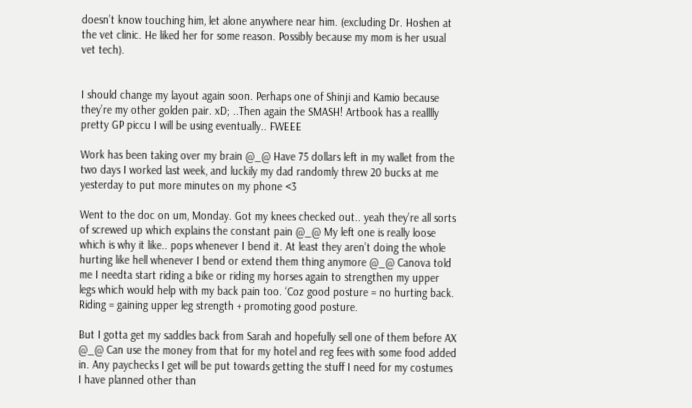doesn’t know touching him, let alone anywhere near him. (excluding Dr. Hoshen at the vet clinic. He liked her for some reason. Possibly because my mom is her usual vet tech).


I should change my layout again soon. Perhaps one of Shinji and Kamio because they’re my other golden pair. xD; ..Then again the SMASH! Artbook has a realllly pretty GP piccu I will be using eventually.. FWEEE

Work has been taking over my brain @_@ Have 75 dollars left in my wallet from the two days I worked last week, and luckily my dad randomly threw 20 bucks at me yesterday to put more minutes on my phone <3

Went to the doc on um, Monday. Got my knees checked out.. yeah they’re all sorts of screwed up which explains the constant pain @_@ My left one is really loose which is why it like.. pops whenever I bend it. At least they aren’t doing the whole hurting like hell whenever I bend or extend them thing anymore @_@ Canova told me I needta start riding a bike or riding my horses again to strengthen my upper legs which would help with my back pain too. ‘Coz good posture = no hurting back. Riding = gaining upper leg strength + promoting good posture.

But I gotta get my saddles back from Sarah and hopefully sell one of them before AX @_@ Can use the money from that for my hotel and reg fees with some food added in. Any paychecks I get will be put towards getting the stuff I need for my costumes I have planned other than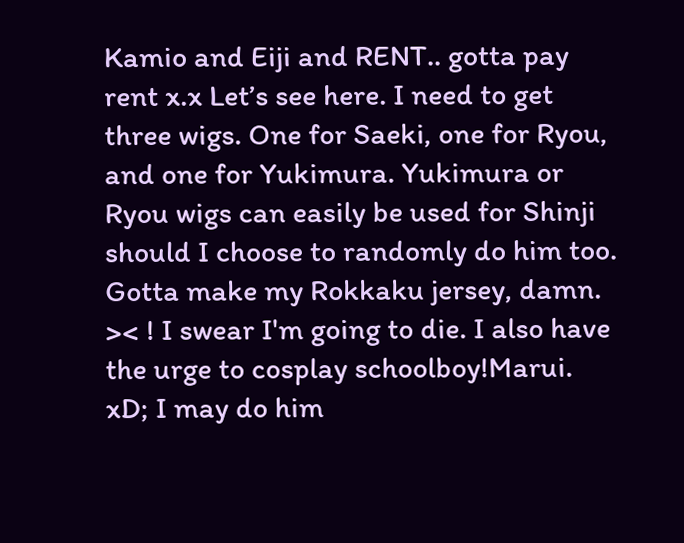Kamio and Eiji and RENT.. gotta pay rent x.x Let’s see here. I need to get three wigs. One for Saeki, one for Ryou, and one for Yukimura. Yukimura or Ryou wigs can easily be used for Shinji should I choose to randomly do him too. Gotta make my Rokkaku jersey, damn. >< ! I swear I'm going to die. I also have the urge to cosplay schoolboy!Marui. xD; I may do him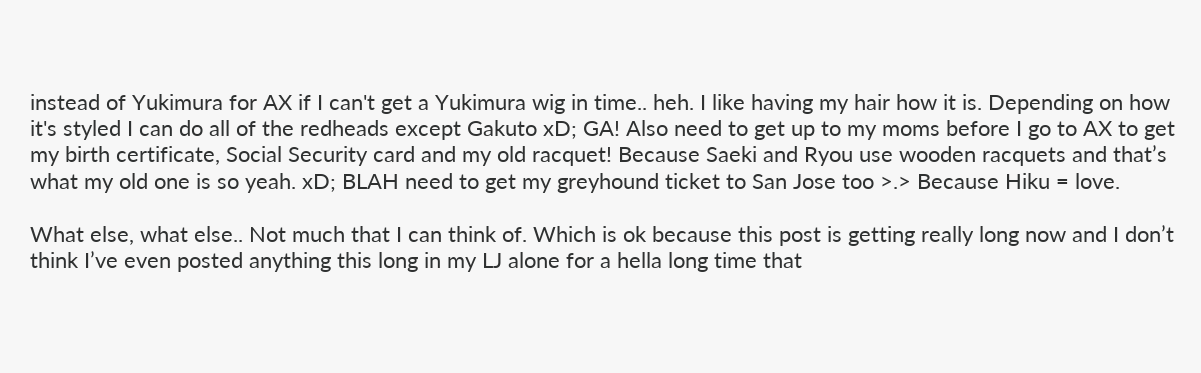instead of Yukimura for AX if I can't get a Yukimura wig in time.. heh. I like having my hair how it is. Depending on how it's styled I can do all of the redheads except Gakuto xD; GA! Also need to get up to my moms before I go to AX to get my birth certificate, Social Security card and my old racquet! Because Saeki and Ryou use wooden racquets and that’s what my old one is so yeah. xD; BLAH need to get my greyhound ticket to San Jose too >.> Because Hiku = love.

What else, what else.. Not much that I can think of. Which is ok because this post is getting really long now and I don’t think I’ve even posted anything this long in my LJ alone for a hella long time that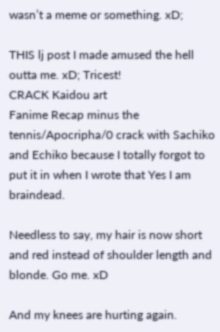wasn’t a meme or something. xD;

THIS lj post I made amused the hell outta me. xD; Tricest!
CRACK Kaidou art
Fanime Recap minus the tennis/Apocripha/0 crack with Sachiko and Echiko because I totally forgot to put it in when I wrote that Yes I am braindead.

Needless to say, my hair is now short and red instead of shoulder length and blonde. Go me. xD

And my knees are hurting again.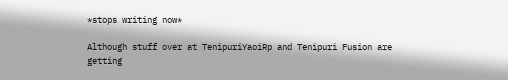*stops writing now*

Although stuff over at TenipuriYaoiRp and Tenipuri Fusion are getting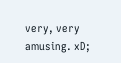very, very amusing. xD;